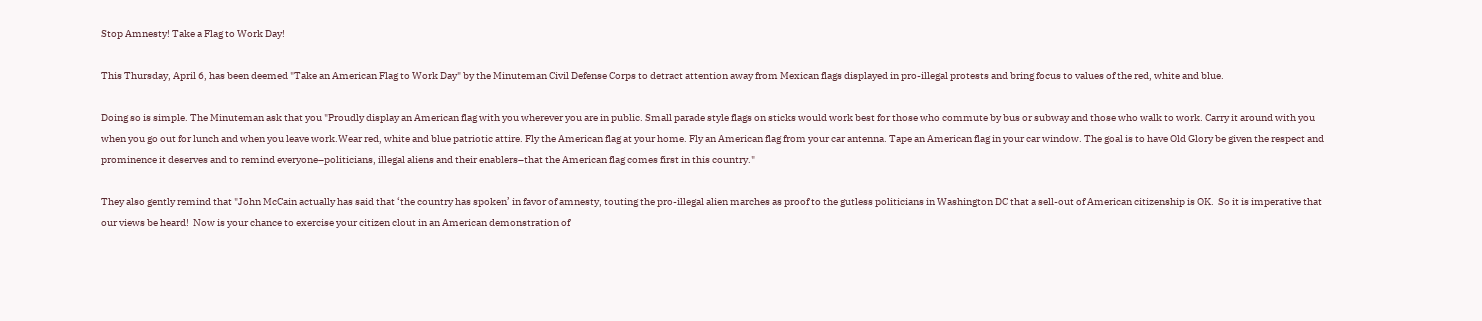Stop Amnesty! Take a Flag to Work Day!

This Thursday, April 6, has been deemed "Take an American Flag to Work Day" by the Minuteman Civil Defense Corps to detract attention away from Mexican flags displayed in pro-illegal protests and bring focus to values of the red, white and blue.

Doing so is simple. The Minuteman ask that you "Proudly display an American flag with you wherever you are in public. Small parade style flags on sticks would work best for those who commute by bus or subway and those who walk to work. Carry it around with you when you go out for lunch and when you leave work.Wear red, white and blue patriotic attire. Fly the American flag at your home. Fly an American flag from your car antenna. Tape an American flag in your car window. The goal is to have Old Glory be given the respect and prominence it deserves and to remind everyone–politicians, illegal aliens and their enablers–that the American flag comes first in this country."

They also gently remind that "John McCain actually has said that ‘the country has spoken’ in favor of amnesty, touting the pro-illegal alien marches as proof to the gutless politicians in Washington DC that a sell-out of American citizenship is OK.  So it is imperative that our views be heard!  Now is your chance to exercise your citizen clout in an American demonstration of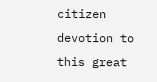citizen devotion to this great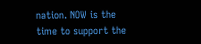nation. NOW is the time to support the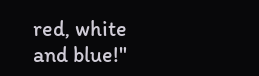red, white and blue!"